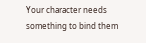Your character needs something to bind them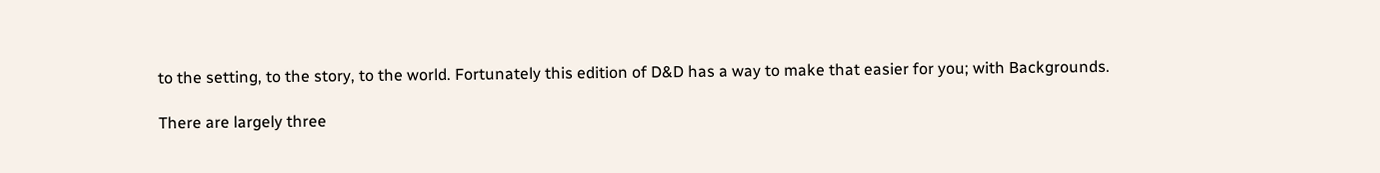to the setting, to the story, to the world. Fortunately this edition of D&D has a way to make that easier for you; with Backgrounds.

There are largely three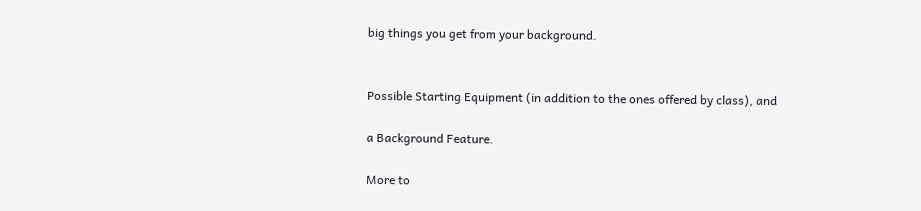big things you get from your background.


Possible Starting Equipment (in addition to the ones offered by class), and

a Background Feature.

More to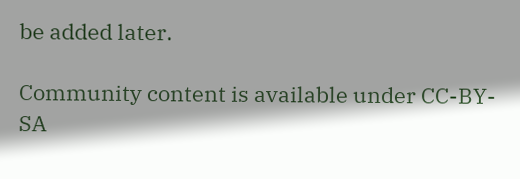be added later.

Community content is available under CC-BY-SA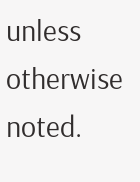unless otherwise noted.